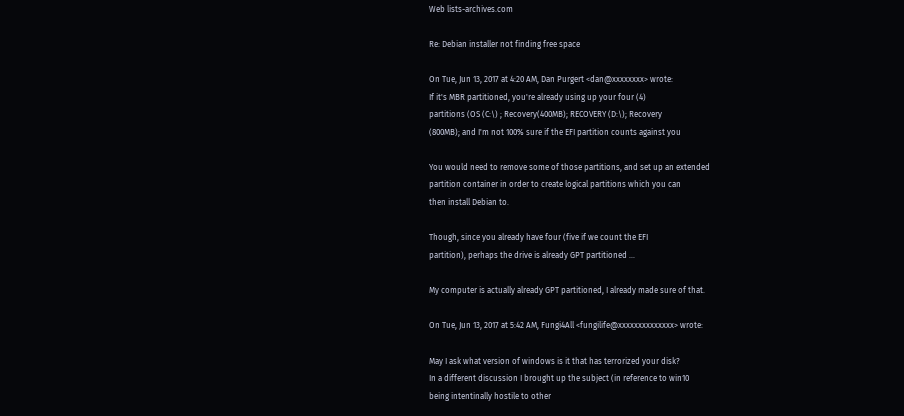Web lists-archives.com

Re: Debian installer not finding free space

On Tue, Jun 13, 2017 at 4:20 AM, Dan Purgert <dan@xxxxxxxx> wrote:
If it's MBR partitioned, you're already using up your four (4)
partitions (OS (C:\) ; Recovery(400MB); RECOVERY (D:\); Recovery
(800MB); and I'm not 100% sure if the EFI partition counts against you

You would need to remove some of those partitions, and set up an extended
partition container in order to create logical partitions which you can
then install Debian to.

Though, since you already have four (five if we count the EFI
partition), perhaps the drive is already GPT partitioned ...

My computer is actually already GPT partitioned, I already made sure of that.

On Tue, Jun 13, 2017 at 5:42 AM, Fungi4All <fungilife@xxxxxxxxxxxxxx> wrote:

May I ask what version of windows is it that has terrorized your disk?
In a different discussion I brought up the subject (in reference to win10
being intentinally hostile to other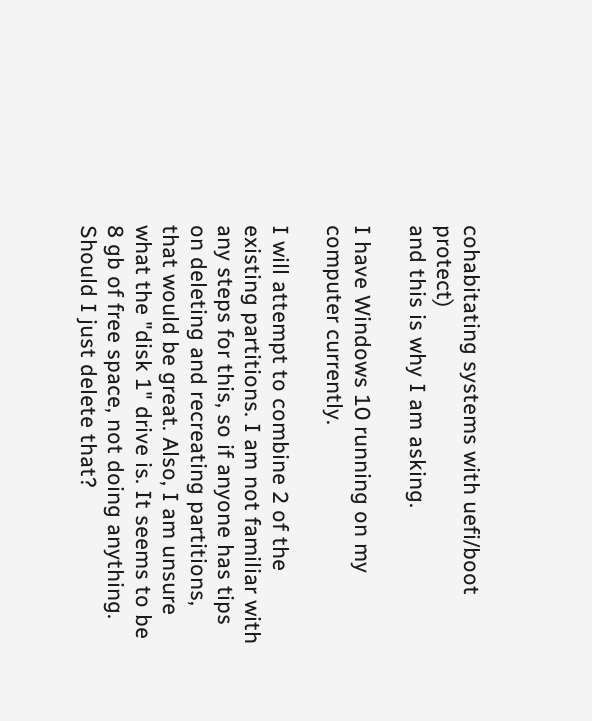cohabitating systems with uefi/boot protect)
and this is why I am asking.

I have Windows 10 running on my computer currently.

I will attempt to combine 2 of the existing partitions. I am not familiar with any steps for this, so if anyone has tips on deleting and recreating partitions, that would be great. Also, I am unsure what the "disk 1" drive is. It seems to be 8 gb of free space, not doing anything. Should I just delete that?